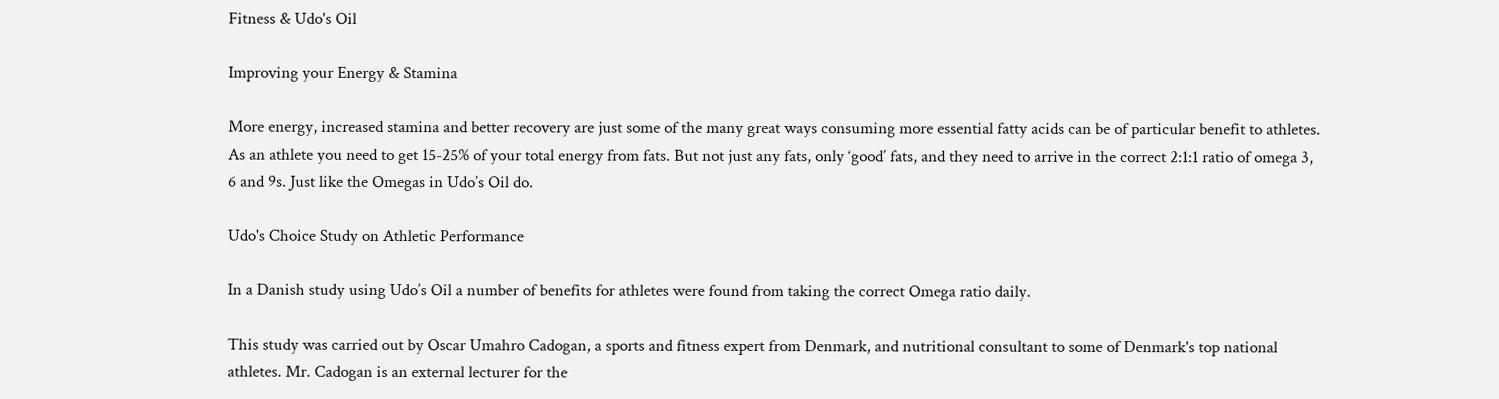Fitness & Udo's Oil

Improving your Energy & Stamina

More energy, increased stamina and better recovery are just some of the many great ways consuming more essential fatty acids can be of particular benefit to athletes. As an athlete you need to get 15-25% of your total energy from fats. But not just any fats, only ‘good’ fats, and they need to arrive in the correct 2:1:1 ratio of omega 3, 6 and 9s. Just like the Omegas in Udo’s Oil do.

Udo's Choice Study on Athletic Performance

In a Danish study using Udo’s Oil a number of benefits for athletes were found from taking the correct Omega ratio daily.

This study was carried out by Oscar Umahro Cadogan, a sports and fitness expert from Denmark, and nutritional consultant to some of Denmark's top national athletes. Mr. Cadogan is an external lecturer for the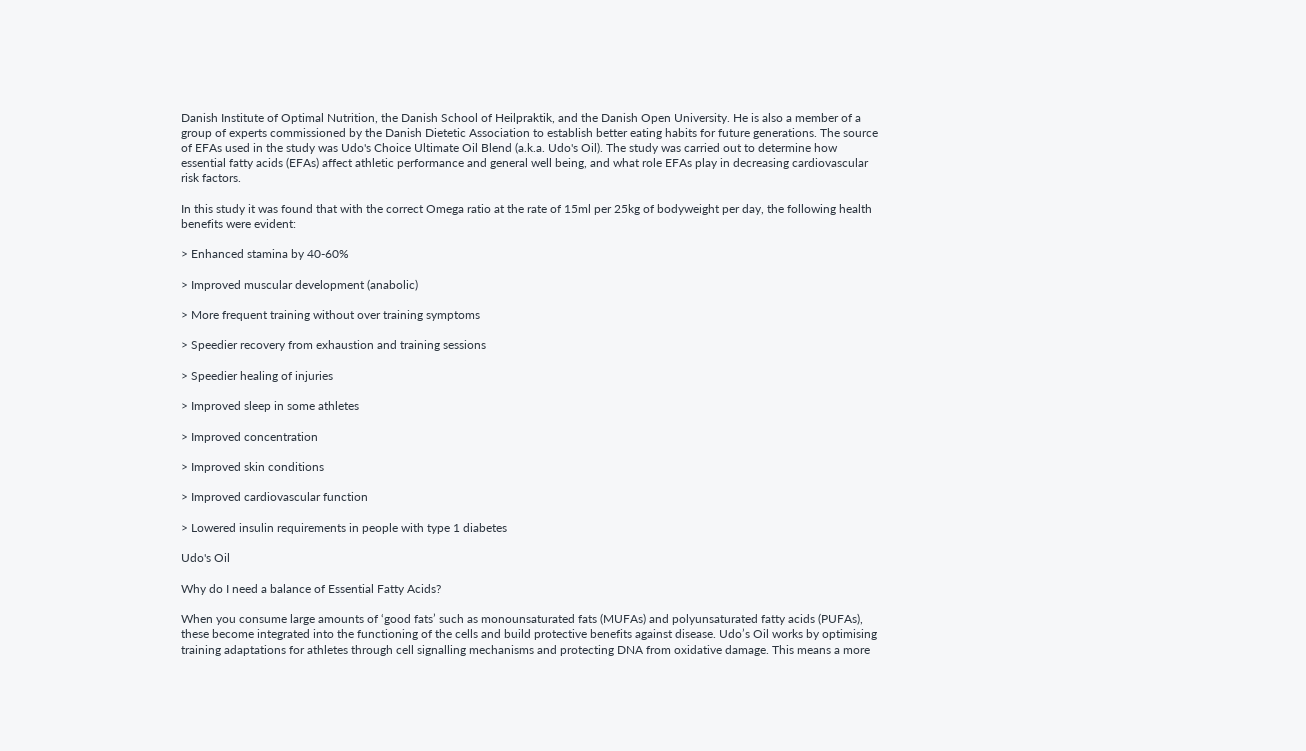Danish Institute of Optimal Nutrition, the Danish School of Heilpraktik, and the Danish Open University. He is also a member of a group of experts commissioned by the Danish Dietetic Association to establish better eating habits for future generations. The source of EFAs used in the study was Udo's Choice Ultimate Oil Blend (a.k.a. Udo's Oil). The study was carried out to determine how essential fatty acids (EFAs) affect athletic performance and general well being, and what role EFAs play in decreasing cardiovascular risk factors.

In this study it was found that with the correct Omega ratio at the rate of 15ml per 25kg of bodyweight per day, the following health benefits were evident:

> Enhanced stamina by 40-60%

> Improved muscular development (anabolic)

> More frequent training without over training symptoms

> Speedier recovery from exhaustion and training sessions

> Speedier healing of injuries

> Improved sleep in some athletes

> Improved concentration

> Improved skin conditions

> Improved cardiovascular function

> Lowered insulin requirements in people with type 1 diabetes

Udo's Oil

Why do I need a balance of Essential Fatty Acids?

When you consume large amounts of ‘good fats’ such as monounsaturated fats (MUFAs) and polyunsaturated fatty acids (PUFAs), these become integrated into the functioning of the cells and build protective benefits against disease. Udo’s Oil works by optimising training adaptations for athletes through cell signalling mechanisms and protecting DNA from oxidative damage. This means a more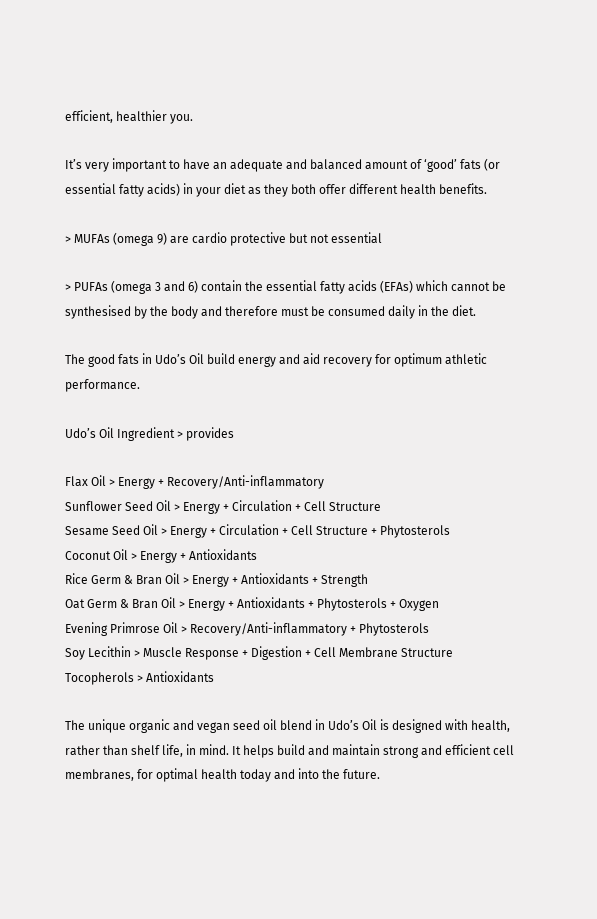efficient, healthier you.

It’s very important to have an adequate and balanced amount of ‘good’ fats (or essential fatty acids) in your diet as they both offer different health benefits.

> MUFAs (omega 9) are cardio protective but not essential

> PUFAs (omega 3 and 6) contain the essential fatty acids (EFAs) which cannot be synthesised by the body and therefore must be consumed daily in the diet.

The good fats in Udo’s Oil build energy and aid recovery for optimum athletic performance.

Udo’s Oil Ingredient > provides

Flax Oil > Energy + Recovery/Anti-inflammatory
Sunflower Seed Oil > Energy + Circulation + Cell Structure
Sesame Seed Oil > Energy + Circulation + Cell Structure + Phytosterols
Coconut Oil > Energy + Antioxidants
Rice Germ & Bran Oil > Energy + Antioxidants + Strength
Oat Germ & Bran Oil > Energy + Antioxidants + Phytosterols + Oxygen
Evening Primrose Oil > Recovery/Anti-inflammatory + Phytosterols
Soy Lecithin > Muscle Response + Digestion + Cell Membrane Structure
Tocopherols > Antioxidants

The unique organic and vegan seed oil blend in Udo’s Oil is designed with health, rather than shelf life, in mind. It helps build and maintain strong and efficient cell membranes, for optimal health today and into the future.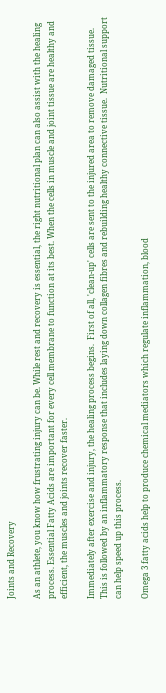Joints and Recovery

As an athlete, you know how frustrating injury can be. While rest and recovery is essential, the right nutritional plan can also assist with the healing process. Essential Fatty Acids are important for every cell membrane to function at its best. When the cells in muscle and joint tissue are healthy and efficient, the muscles and joints recover faster.

Immediately after exercise and injury, the healing process begins.  First of all, 'clean-up' cells are sent to the injured area to remove damaged tissue. This is followed by an inflammatory response that includes laying down collagen fibres and rebuilding healthy connective tissue.  Nutritional support can help speed up this process.

Omega 3 fatty acids help to produce chemical mediators which regulate inflammation, blood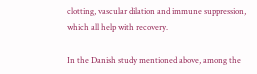clotting, vascular dilation and immune suppression, which all help with recovery.

In the Danish study mentioned above, among the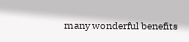many wonderful benefits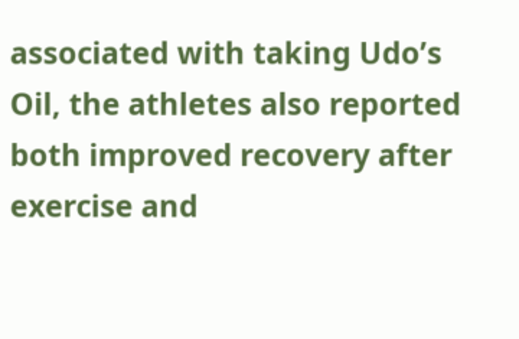associated with taking Udo’s Oil, the athletes also reported both improved recovery after exercise and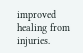improved healing from injuries.